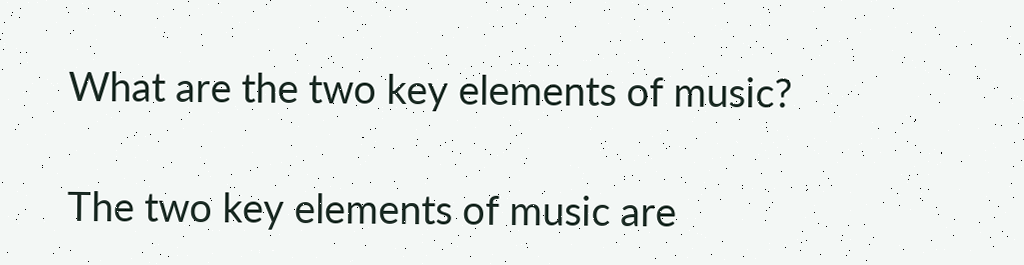What are the two key elements of music?

The two key elements of music are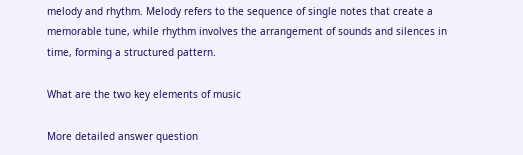melody and rhythm. Melody refers to the sequence of single notes that create a memorable tune, while rhythm involves the arrangement of sounds and silences in time, forming a structured pattern.

What are the two key elements of music

More detailed answer question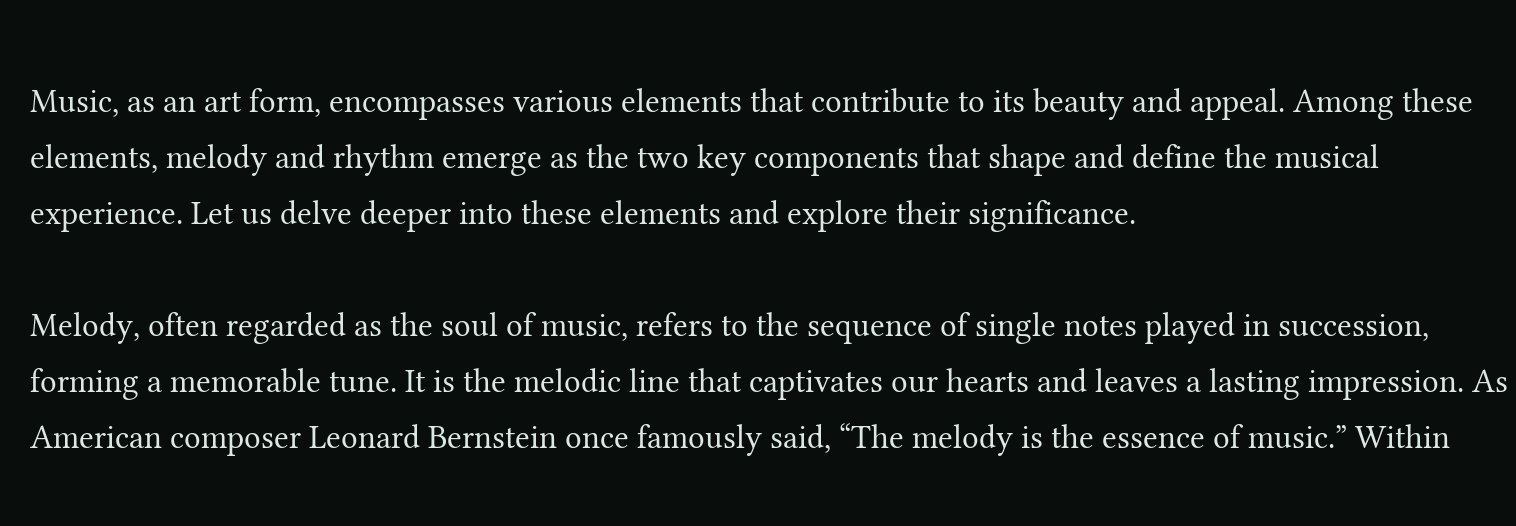Music, as an art form, encompasses various elements that contribute to its beauty and appeal. Among these elements, melody and rhythm emerge as the two key components that shape and define the musical experience. Let us delve deeper into these elements and explore their significance.

Melody, often regarded as the soul of music, refers to the sequence of single notes played in succession, forming a memorable tune. It is the melodic line that captivates our hearts and leaves a lasting impression. As American composer Leonard Bernstein once famously said, “The melody is the essence of music.” Within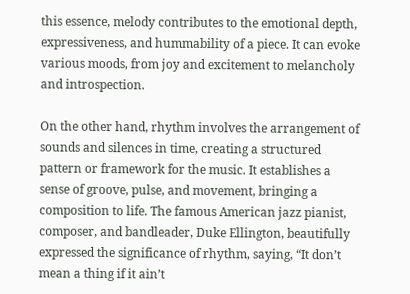this essence, melody contributes to the emotional depth, expressiveness, and hummability of a piece. It can evoke various moods, from joy and excitement to melancholy and introspection.

On the other hand, rhythm involves the arrangement of sounds and silences in time, creating a structured pattern or framework for the music. It establishes a sense of groove, pulse, and movement, bringing a composition to life. The famous American jazz pianist, composer, and bandleader, Duke Ellington, beautifully expressed the significance of rhythm, saying, “It don’t mean a thing if it ain’t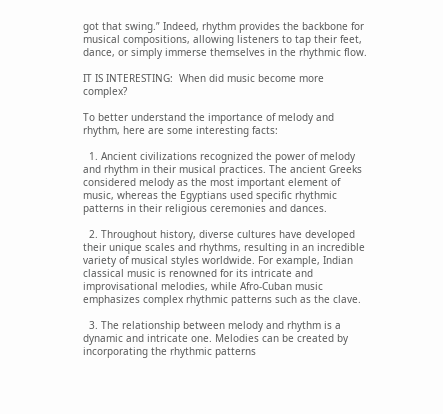got that swing.” Indeed, rhythm provides the backbone for musical compositions, allowing listeners to tap their feet, dance, or simply immerse themselves in the rhythmic flow.

IT IS INTERESTING:  When did music become more complex?

To better understand the importance of melody and rhythm, here are some interesting facts:

  1. Ancient civilizations recognized the power of melody and rhythm in their musical practices. The ancient Greeks considered melody as the most important element of music, whereas the Egyptians used specific rhythmic patterns in their religious ceremonies and dances.

  2. Throughout history, diverse cultures have developed their unique scales and rhythms, resulting in an incredible variety of musical styles worldwide. For example, Indian classical music is renowned for its intricate and improvisational melodies, while Afro-Cuban music emphasizes complex rhythmic patterns such as the clave.

  3. The relationship between melody and rhythm is a dynamic and intricate one. Melodies can be created by incorporating the rhythmic patterns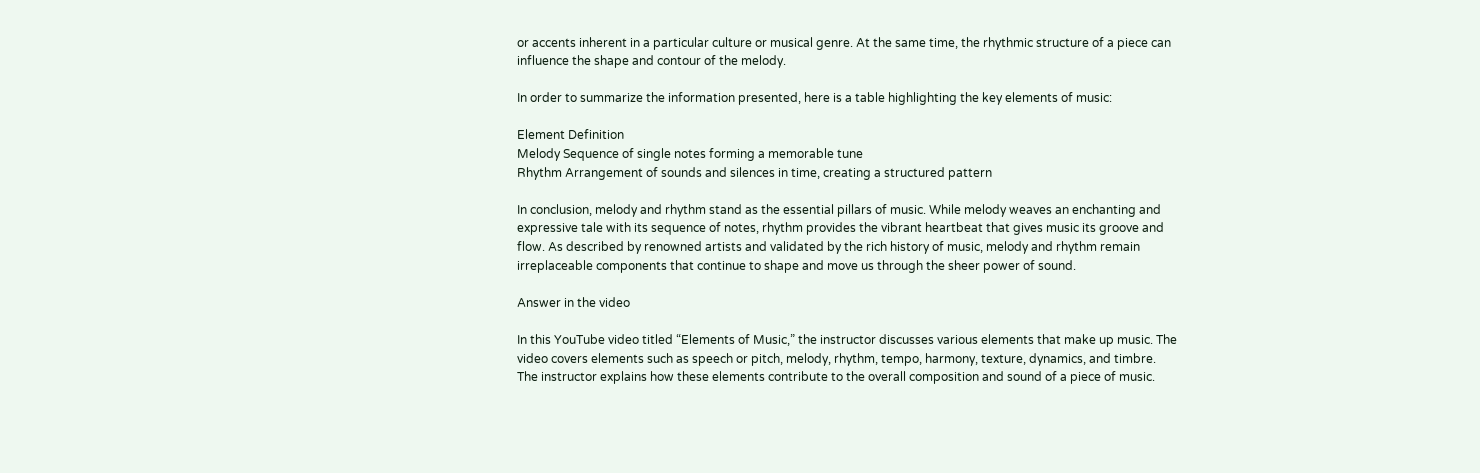or accents inherent in a particular culture or musical genre. At the same time, the rhythmic structure of a piece can influence the shape and contour of the melody.

In order to summarize the information presented, here is a table highlighting the key elements of music:

Element Definition
Melody Sequence of single notes forming a memorable tune
Rhythm Arrangement of sounds and silences in time, creating a structured pattern

In conclusion, melody and rhythm stand as the essential pillars of music. While melody weaves an enchanting and expressive tale with its sequence of notes, rhythm provides the vibrant heartbeat that gives music its groove and flow. As described by renowned artists and validated by the rich history of music, melody and rhythm remain irreplaceable components that continue to shape and move us through the sheer power of sound.

Answer in the video

In this YouTube video titled “Elements of Music,” the instructor discusses various elements that make up music. The video covers elements such as speech or pitch, melody, rhythm, tempo, harmony, texture, dynamics, and timbre. The instructor explains how these elements contribute to the overall composition and sound of a piece of music.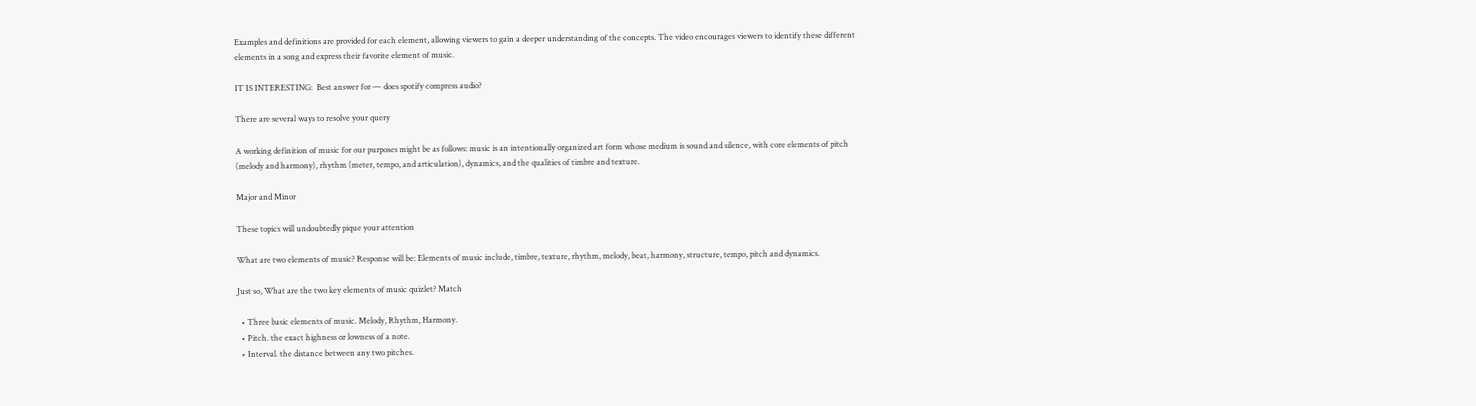Examples and definitions are provided for each element, allowing viewers to gain a deeper understanding of the concepts. The video encourages viewers to identify these different elements in a song and express their favorite element of music.

IT IS INTERESTING:  Best answer for — does spotify compress audio?

There are several ways to resolve your query

A working definition of music for our purposes might be as follows: music is an intentionally organized art form whose medium is sound and silence, with core elements of pitch (melody and harmony), rhythm (meter, tempo, and articulation), dynamics, and the qualities of timbre and texture.

Major and Minor

These topics will undoubtedly pique your attention

What are two elements of music? Response will be: Elements of music include, timbre, texture, rhythm, melody, beat, harmony, structure, tempo, pitch and dynamics.

Just so, What are the two key elements of music quizlet? Match

  • Three basic elements of music. Melody, Rhythm, Harmony.
  • Pitch. the exact highness or lowness of a note.
  • Interval. the distance between any two pitches.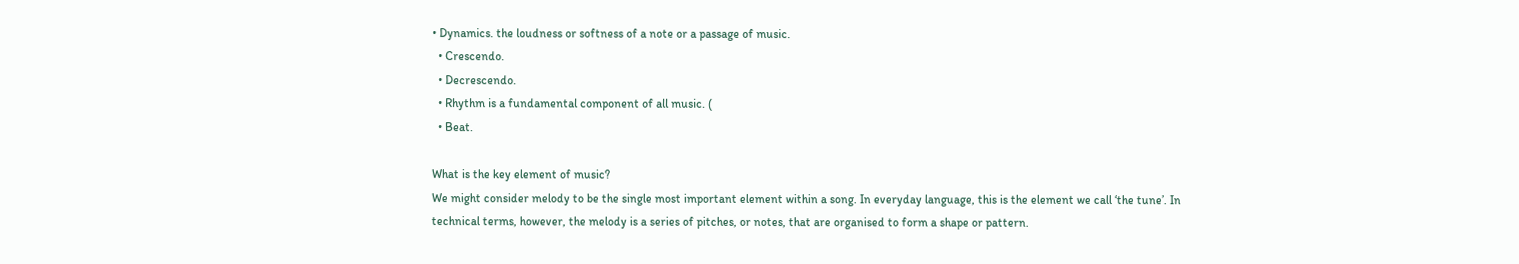• Dynamics. the loudness or softness of a note or a passage of music.
  • Crescendo.
  • Decrescendo.
  • Rhythm is a fundamental component of all music. (
  • Beat.

What is the key element of music?
We might consider melody to be the single most important element within a song. In everyday language, this is the element we call ‘the tune’. In technical terms, however, the melody is a series of pitches, or notes, that are organised to form a shape or pattern.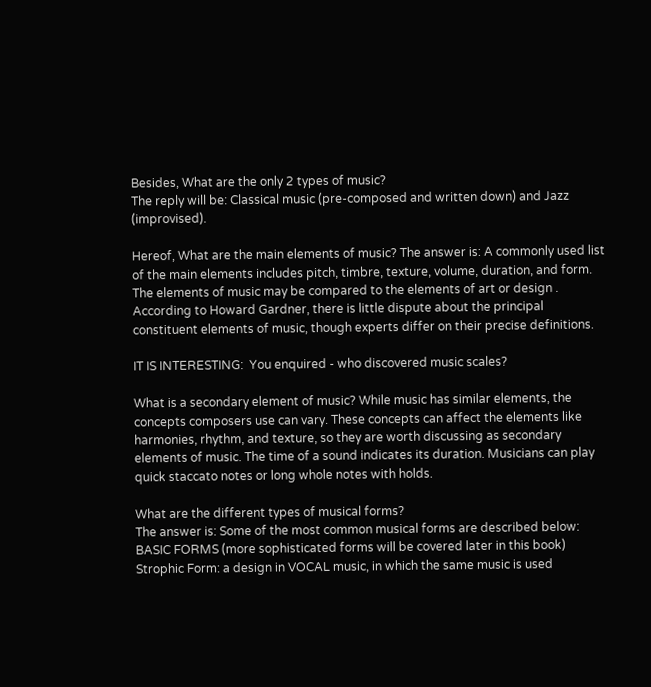Besides, What are the only 2 types of music?
The reply will be: Classical music (pre-composed and written down) and Jazz (improvised).

Hereof, What are the main elements of music? The answer is: A commonly used list of the main elements includes pitch, timbre, texture, volume, duration, and form. The elements of music may be compared to the elements of art or design . According to Howard Gardner, there is little dispute about the principal constituent elements of music, though experts differ on their precise definitions.

IT IS INTERESTING:  You enquired - who discovered music scales?

What is a secondary element of music? While music has similar elements, the concepts composers use can vary. These concepts can affect the elements like harmonies, rhythm, and texture, so they are worth discussing as secondary elements of music. The time of a sound indicates its duration. Musicians can play quick staccato notes or long whole notes with holds.

What are the different types of musical forms?
The answer is: Some of the most common musical forms are described below: BASIC FORMS (more sophisticated forms will be covered later in this book) Strophic Form: a design in VOCAL music, in which the same music is used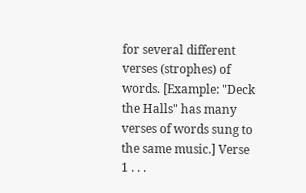for several different verses (strophes) of words. [Example: "Deck the Halls" has many verses of words sung to the same music.] Verse 1 . . .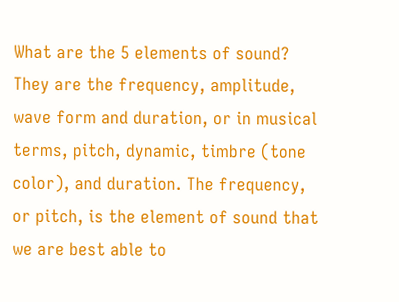What are the 5 elements of sound? They are the frequency, amplitude, wave form and duration, or in musical terms, pitch, dynamic, timbre (tone color), and duration. The frequency, or pitch, is the element of sound that we are best able to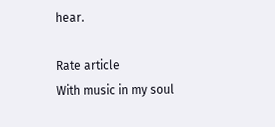hear.

Rate article
With music in my soul